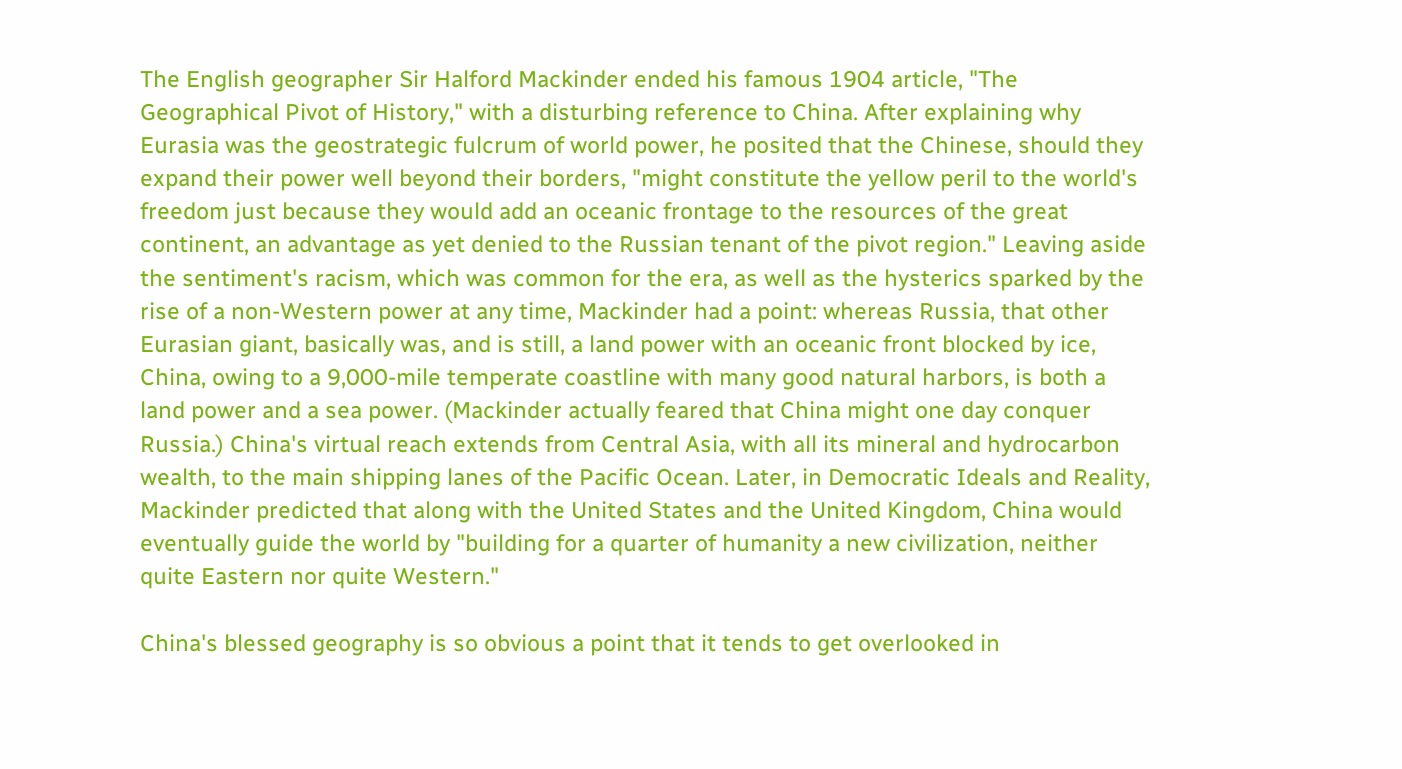The English geographer Sir Halford Mackinder ended his famous 1904 article, "The Geographical Pivot of History," with a disturbing reference to China. After explaining why Eurasia was the geostrategic fulcrum of world power, he posited that the Chinese, should they expand their power well beyond their borders, "might constitute the yellow peril to the world's freedom just because they would add an oceanic frontage to the resources of the great continent, an advantage as yet denied to the Russian tenant of the pivot region." Leaving aside the sentiment's racism, which was common for the era, as well as the hysterics sparked by the rise of a non-Western power at any time, Mackinder had a point: whereas Russia, that other Eurasian giant, basically was, and is still, a land power with an oceanic front blocked by ice, China, owing to a 9,000-mile temperate coastline with many good natural harbors, is both a land power and a sea power. (Mackinder actually feared that China might one day conquer Russia.) China's virtual reach extends from Central Asia, with all its mineral and hydrocarbon wealth, to the main shipping lanes of the Pacific Ocean. Later, in Democratic Ideals and Reality, Mackinder predicted that along with the United States and the United Kingdom, China would eventually guide the world by "building for a quarter of humanity a new civilization, neither quite Eastern nor quite Western."

China's blessed geography is so obvious a point that it tends to get overlooked in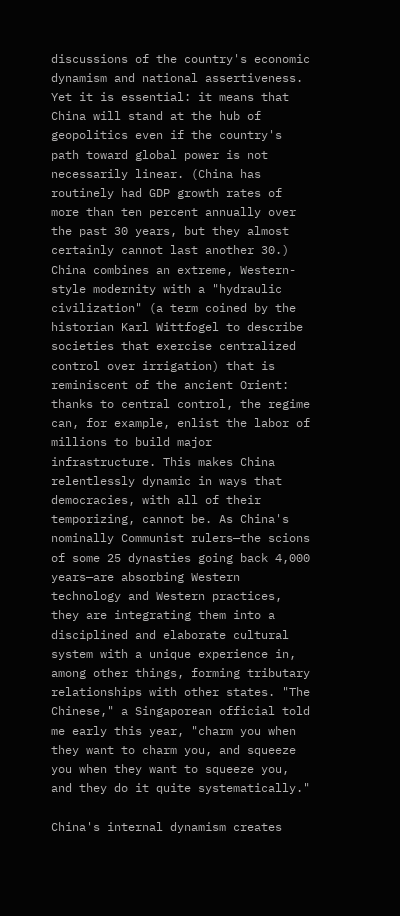discussions of the country's economic dynamism and national assertiveness. Yet it is essential: it means that China will stand at the hub of geopolitics even if the country's path toward global power is not necessarily linear. (China has routinely had GDP growth rates of more than ten percent annually over the past 30 years, but they almost certainly cannot last another 30.) China combines an extreme, Western-style modernity with a "hydraulic civilization" (a term coined by the historian Karl Wittfogel to describe societies that exercise centralized control over irrigation) that is reminiscent of the ancient Orient: thanks to central control, the regime can, for example, enlist the labor of millions to build major infrastructure. This makes China relentlessly dynamic in ways that democracies, with all of their temporizing, cannot be. As China's nominally Communist rulers—the scions of some 25 dynasties going back 4,000 years—are absorbing Western technology and Western practices, they are integrating them into a disciplined and elaborate cultural system with a unique experience in, among other things, forming tributary relationships with other states. "The Chinese," a Singaporean official told me early this year, "charm you when they want to charm you, and squeeze you when they want to squeeze you, and they do it quite systematically."

China's internal dynamism creates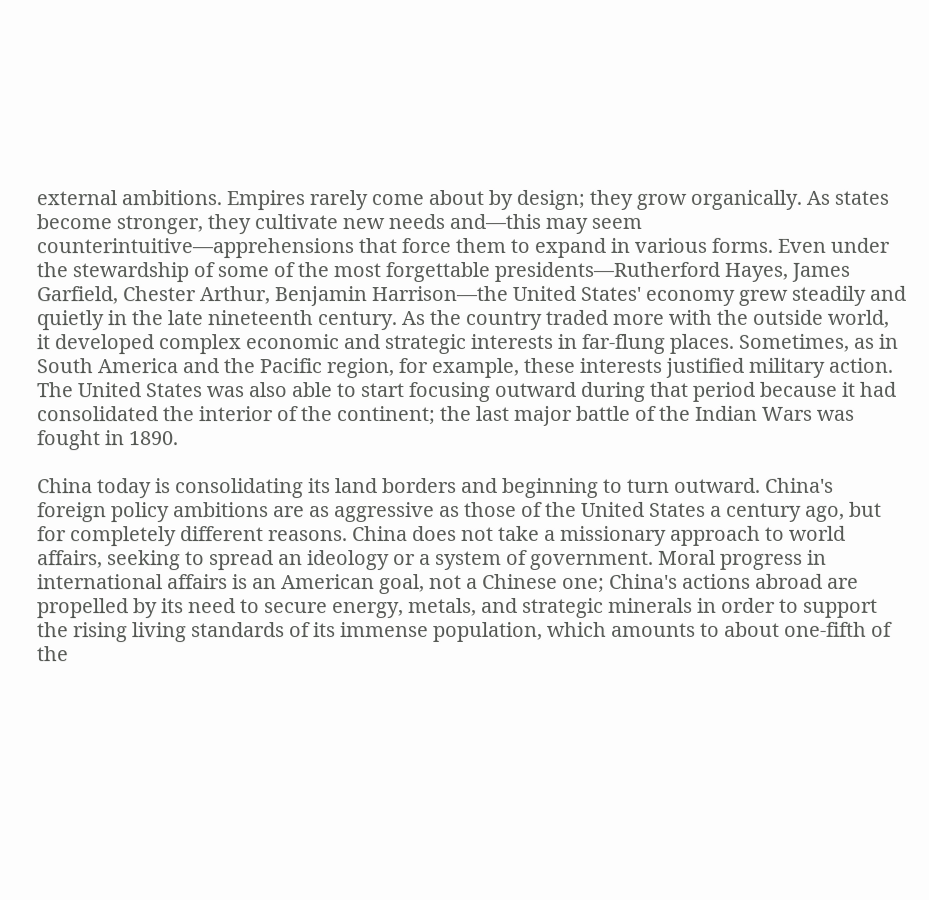external ambitions. Empires rarely come about by design; they grow organically. As states become stronger, they cultivate new needs and—this may seem counterintuitive—apprehensions that force them to expand in various forms. Even under the stewardship of some of the most forgettable presidents—Rutherford Hayes, James Garfield, Chester Arthur, Benjamin Harrison—the United States' economy grew steadily and quietly in the late nineteenth century. As the country traded more with the outside world, it developed complex economic and strategic interests in far-flung places. Sometimes, as in South America and the Pacific region, for example, these interests justified military action. The United States was also able to start focusing outward during that period because it had consolidated the interior of the continent; the last major battle of the Indian Wars was fought in 1890.

China today is consolidating its land borders and beginning to turn outward. China's foreign policy ambitions are as aggressive as those of the United States a century ago, but for completely different reasons. China does not take a missionary approach to world affairs, seeking to spread an ideology or a system of government. Moral progress in international affairs is an American goal, not a Chinese one; China's actions abroad are propelled by its need to secure energy, metals, and strategic minerals in order to support the rising living standards of its immense population, which amounts to about one-fifth of the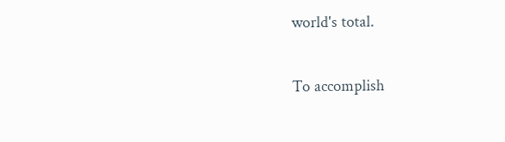world's total.

To accomplish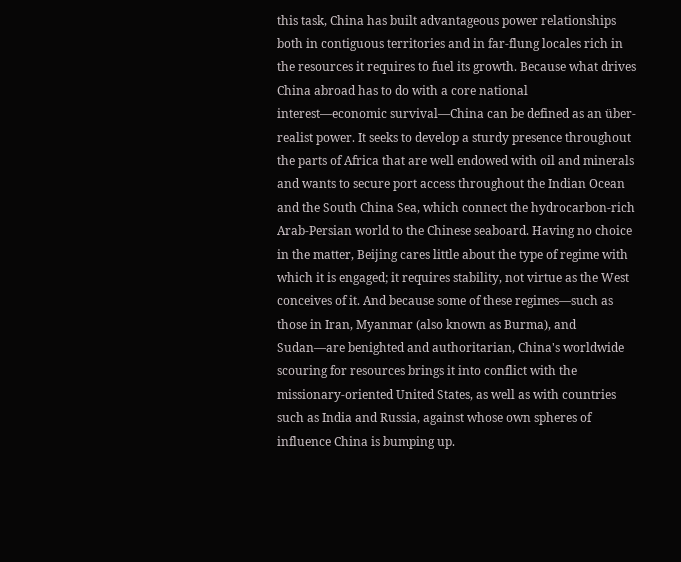this task, China has built advantageous power relationships both in contiguous territories and in far-flung locales rich in the resources it requires to fuel its growth. Because what drives China abroad has to do with a core national interest—economic survival—China can be defined as an über-realist power. It seeks to develop a sturdy presence throughout the parts of Africa that are well endowed with oil and minerals and wants to secure port access throughout the Indian Ocean and the South China Sea, which connect the hydrocarbon-rich Arab-Persian world to the Chinese seaboard. Having no choice in the matter, Beijing cares little about the type of regime with which it is engaged; it requires stability, not virtue as the West conceives of it. And because some of these regimes—such as those in Iran, Myanmar (also known as Burma), and Sudan—are benighted and authoritarian, China's worldwide scouring for resources brings it into conflict with the missionary-oriented United States, as well as with countries such as India and Russia, against whose own spheres of influence China is bumping up.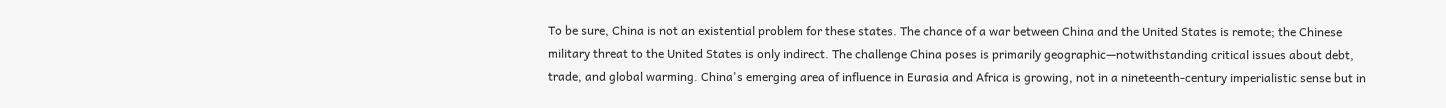To be sure, China is not an existential problem for these states. The chance of a war between China and the United States is remote; the Chinese military threat to the United States is only indirect. The challenge China poses is primarily geographic—notwithstanding critical issues about debt, trade, and global warming. China's emerging area of influence in Eurasia and Africa is growing, not in a nineteenth-century imperialistic sense but in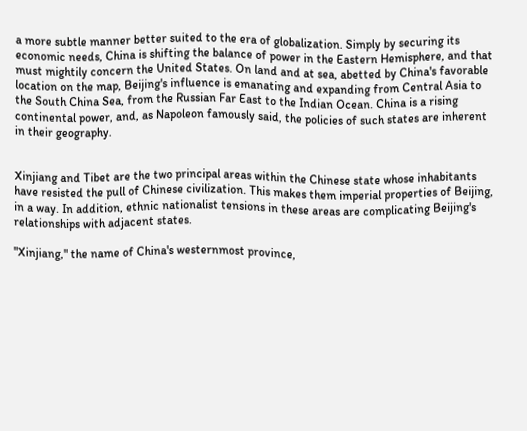a more subtle manner better suited to the era of globalization. Simply by securing its economic needs, China is shifting the balance of power in the Eastern Hemisphere, and that must mightily concern the United States. On land and at sea, abetted by China's favorable location on the map, Beijing's influence is emanating and expanding from Central Asia to the South China Sea, from the Russian Far East to the Indian Ocean. China is a rising continental power, and, as Napoleon famously said, the policies of such states are inherent in their geography.


Xinjiang and Tibet are the two principal areas within the Chinese state whose inhabitants have resisted the pull of Chinese civilization. This makes them imperial properties of Beijing, in a way. In addition, ethnic nationalist tensions in these areas are complicating Beijing's relationships with adjacent states.

"Xinjiang," the name of China's westernmost province,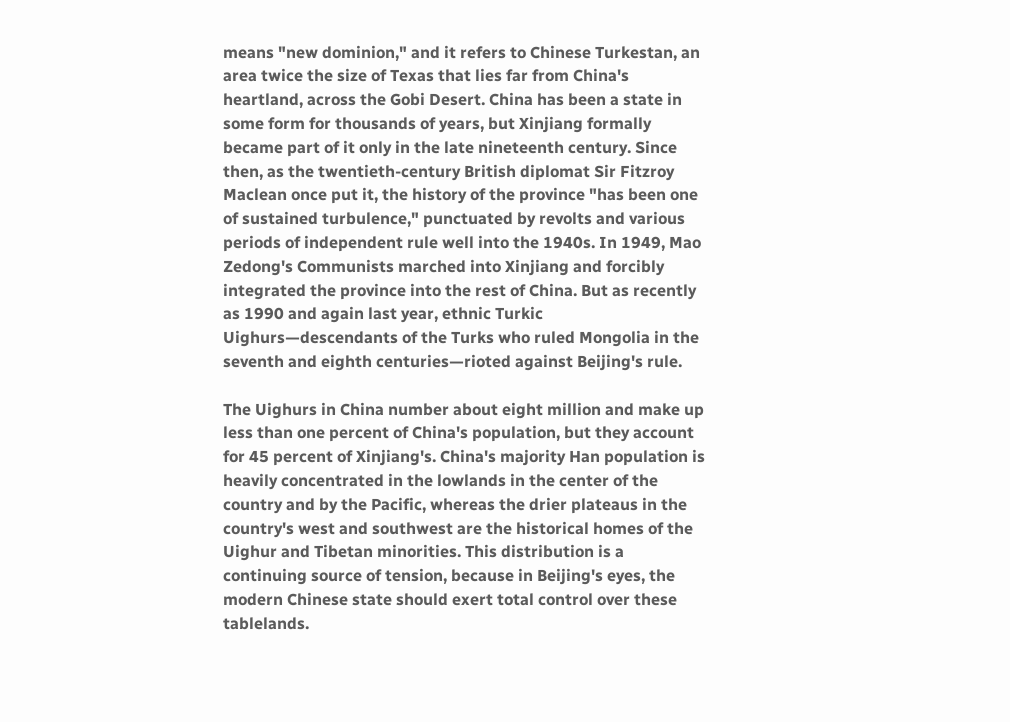means "new dominion," and it refers to Chinese Turkestan, an area twice the size of Texas that lies far from China's heartland, across the Gobi Desert. China has been a state in some form for thousands of years, but Xinjiang formally became part of it only in the late nineteenth century. Since then, as the twentieth-century British diplomat Sir Fitzroy Maclean once put it, the history of the province "has been one of sustained turbulence," punctuated by revolts and various periods of independent rule well into the 1940s. In 1949, Mao Zedong's Communists marched into Xinjiang and forcibly integrated the province into the rest of China. But as recently as 1990 and again last year, ethnic Turkic Uighurs—descendants of the Turks who ruled Mongolia in the seventh and eighth centuries—rioted against Beijing's rule.

The Uighurs in China number about eight million and make up less than one percent of China's population, but they account for 45 percent of Xinjiang's. China's majority Han population is heavily concentrated in the lowlands in the center of the country and by the Pacific, whereas the drier plateaus in the country's west and southwest are the historical homes of the Uighur and Tibetan minorities. This distribution is a continuing source of tension, because in Beijing's eyes, the modern Chinese state should exert total control over these tablelands.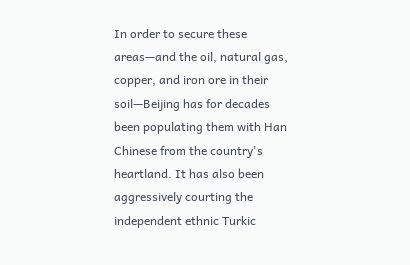In order to secure these areas—and the oil, natural gas, copper, and iron ore in their soil—Beijing has for decades been populating them with Han Chinese from the country's heartland. It has also been aggressively courting the independent ethnic Turkic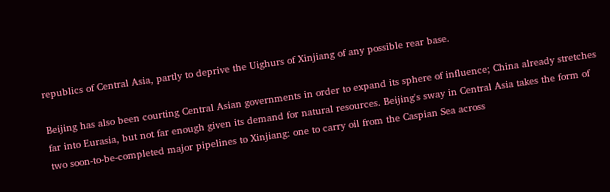republics of Central Asia, partly to deprive the Uighurs of Xinjiang of any possible rear base.

Beijing has also been courting Central Asian governments in order to expand its sphere of influence; China already stretches far into Eurasia, but not far enough given its demand for natural resources. Beijing's sway in Central Asia takes the form of two soon-to-be-completed major pipelines to Xinjiang: one to carry oil from the Caspian Sea across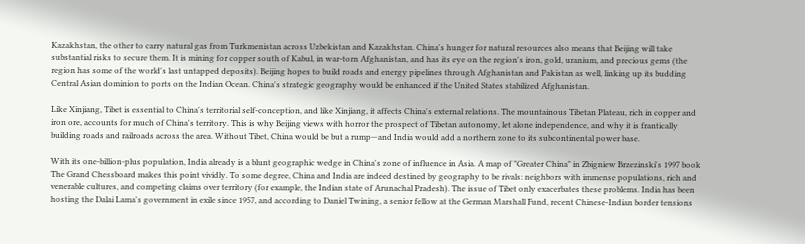Kazakhstan, the other to carry natural gas from Turkmenistan across Uzbekistan and Kazakhstan. China's hunger for natural resources also means that Beijing will take substantial risks to secure them. It is mining for copper south of Kabul, in war-torn Afghanistan, and has its eye on the region's iron, gold, uranium, and precious gems (the region has some of the world's last untapped deposits). Beijing hopes to build roads and energy pipelines through Afghanistan and Pakistan as well, linking up its budding Central Asian dominion to ports on the Indian Ocean. China's strategic geography would be enhanced if the United States stabilized Afghanistan.

Like Xinjiang, Tibet is essential to China's territorial self-conception, and like Xinjiang, it affects China's external relations. The mountainous Tibetan Plateau, rich in copper and iron ore, accounts for much of China's territory. This is why Beijing views with horror the prospect of Tibetan autonomy, let alone independence, and why it is frantically building roads and railroads across the area. Without Tibet, China would be but a rump—and India would add a northern zone to its subcontinental power base.

With its one-billion-plus population, India already is a blunt geographic wedge in China's zone of influence in Asia. A map of "Greater China" in Zbigniew Brzezinski's 1997 book The Grand Chessboard makes this point vividly. To some degree, China and India are indeed destined by geography to be rivals: neighbors with immense populations, rich and venerable cultures, and competing claims over territory (for example, the Indian state of Arunachal Pradesh). The issue of Tibet only exacerbates these problems. India has been hosting the Dalai Lama's government in exile since 1957, and according to Daniel Twining, a senior fellow at the German Marshall Fund, recent Chinese-Indian border tensions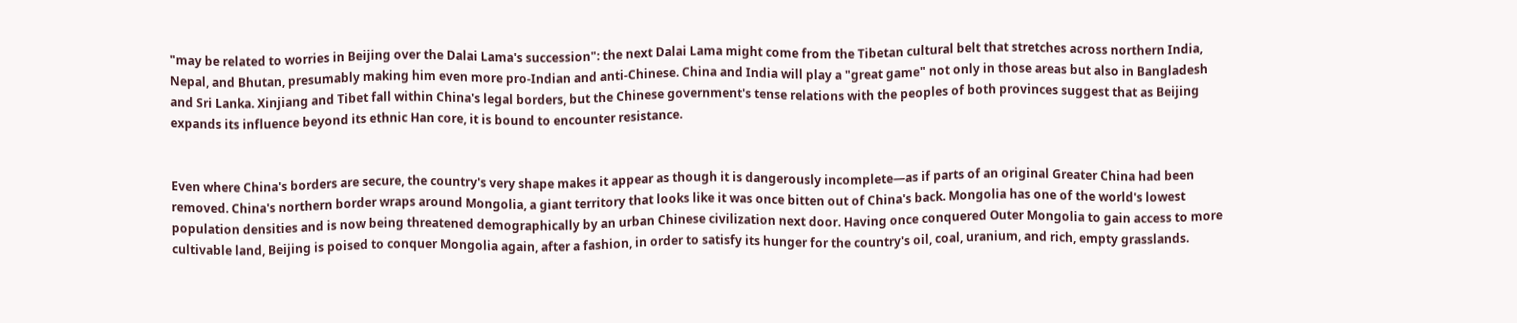"may be related to worries in Beijing over the Dalai Lama's succession": the next Dalai Lama might come from the Tibetan cultural belt that stretches across northern India, Nepal, and Bhutan, presumably making him even more pro-Indian and anti-Chinese. China and India will play a "great game" not only in those areas but also in Bangladesh and Sri Lanka. Xinjiang and Tibet fall within China's legal borders, but the Chinese government's tense relations with the peoples of both provinces suggest that as Beijing expands its influence beyond its ethnic Han core, it is bound to encounter resistance.


Even where China's borders are secure, the country's very shape makes it appear as though it is dangerously incomplete—as if parts of an original Greater China had been removed. China's northern border wraps around Mongolia, a giant territory that looks like it was once bitten out of China's back. Mongolia has one of the world's lowest population densities and is now being threatened demographically by an urban Chinese civilization next door. Having once conquered Outer Mongolia to gain access to more cultivable land, Beijing is poised to conquer Mongolia again, after a fashion, in order to satisfy its hunger for the country's oil, coal, uranium, and rich, empty grasslands.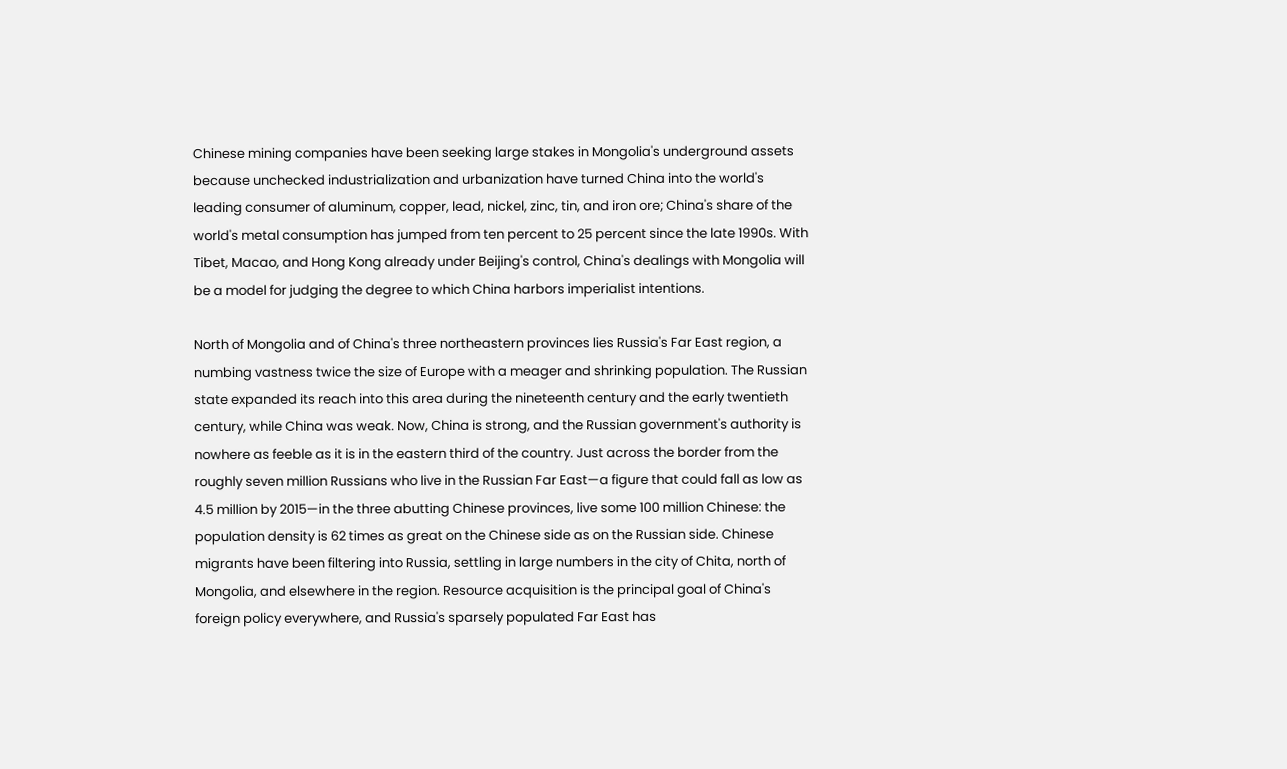Chinese mining companies have been seeking large stakes in Mongolia's underground assets because unchecked industrialization and urbanization have turned China into the world's leading consumer of aluminum, copper, lead, nickel, zinc, tin, and iron ore; China's share of the world's metal consumption has jumped from ten percent to 25 percent since the late 1990s. With Tibet, Macao, and Hong Kong already under Beijing's control, China's dealings with Mongolia will be a model for judging the degree to which China harbors imperialist intentions.

North of Mongolia and of China's three northeastern provinces lies Russia's Far East region, a numbing vastness twice the size of Europe with a meager and shrinking population. The Russian state expanded its reach into this area during the nineteenth century and the early twentieth century, while China was weak. Now, China is strong, and the Russian government's authority is nowhere as feeble as it is in the eastern third of the country. Just across the border from the roughly seven million Russians who live in the Russian Far East—a figure that could fall as low as 4.5 million by 2015—in the three abutting Chinese provinces, live some 100 million Chinese: the population density is 62 times as great on the Chinese side as on the Russian side. Chinese migrants have been filtering into Russia, settling in large numbers in the city of Chita, north of Mongolia, and elsewhere in the region. Resource acquisition is the principal goal of China's foreign policy everywhere, and Russia's sparsely populated Far East has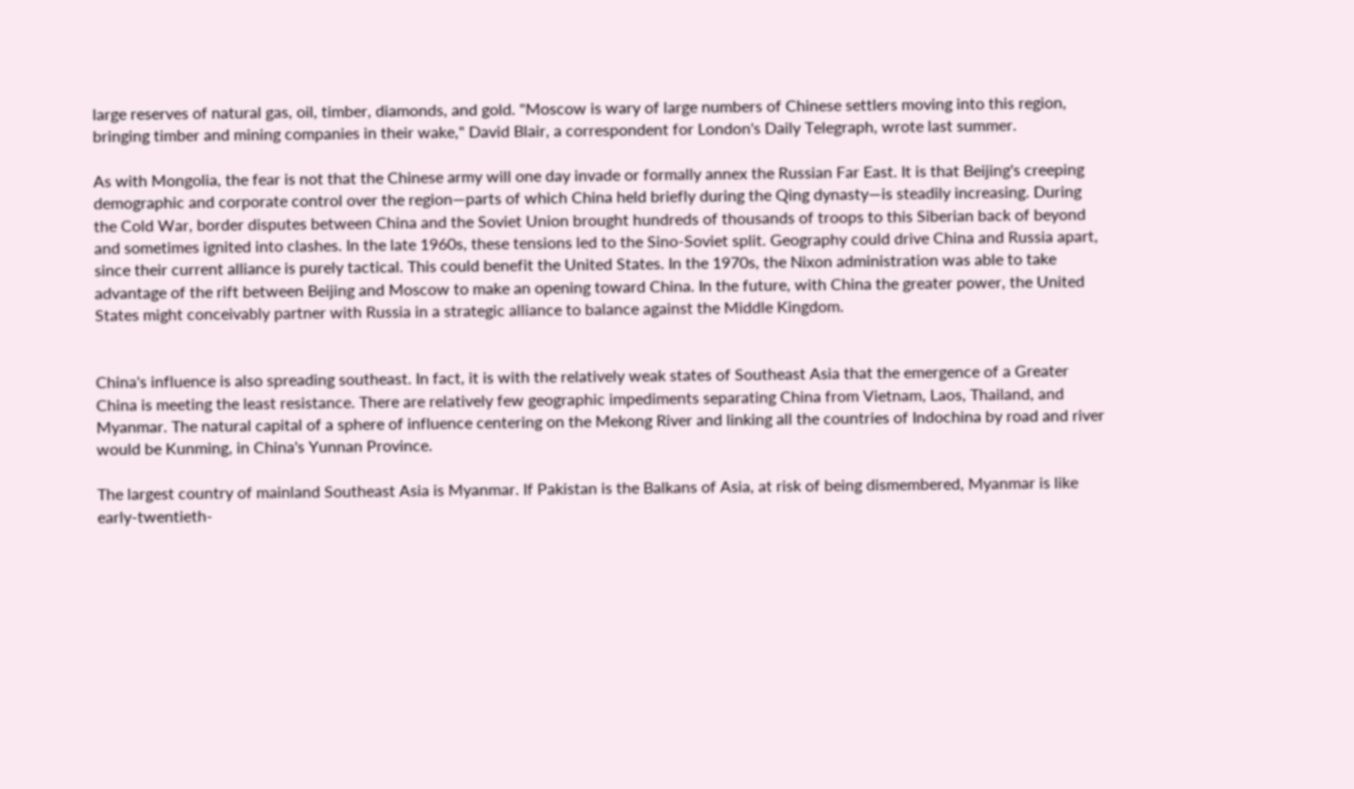large reserves of natural gas, oil, timber, diamonds, and gold. "Moscow is wary of large numbers of Chinese settlers moving into this region, bringing timber and mining companies in their wake," David Blair, a correspondent for London's Daily Telegraph, wrote last summer.

As with Mongolia, the fear is not that the Chinese army will one day invade or formally annex the Russian Far East. It is that Beijing's creeping demographic and corporate control over the region—parts of which China held briefly during the Qing dynasty—is steadily increasing. During the Cold War, border disputes between China and the Soviet Union brought hundreds of thousands of troops to this Siberian back of beyond and sometimes ignited into clashes. In the late 1960s, these tensions led to the Sino-Soviet split. Geography could drive China and Russia apart, since their current alliance is purely tactical. This could benefit the United States. In the 1970s, the Nixon administration was able to take advantage of the rift between Beijing and Moscow to make an opening toward China. In the future, with China the greater power, the United States might conceivably partner with Russia in a strategic alliance to balance against the Middle Kingdom.


China's influence is also spreading southeast. In fact, it is with the relatively weak states of Southeast Asia that the emergence of a Greater China is meeting the least resistance. There are relatively few geographic impediments separating China from Vietnam, Laos, Thailand, and Myanmar. The natural capital of a sphere of influence centering on the Mekong River and linking all the countries of Indochina by road and river would be Kunming, in China's Yunnan Province.

The largest country of mainland Southeast Asia is Myanmar. If Pakistan is the Balkans of Asia, at risk of being dismembered, Myanmar is like early-twentieth-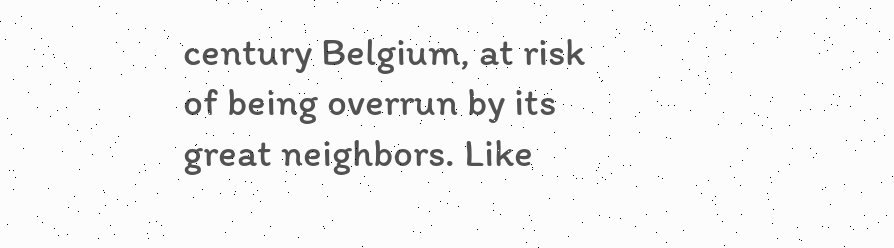century Belgium, at risk of being overrun by its great neighbors. Like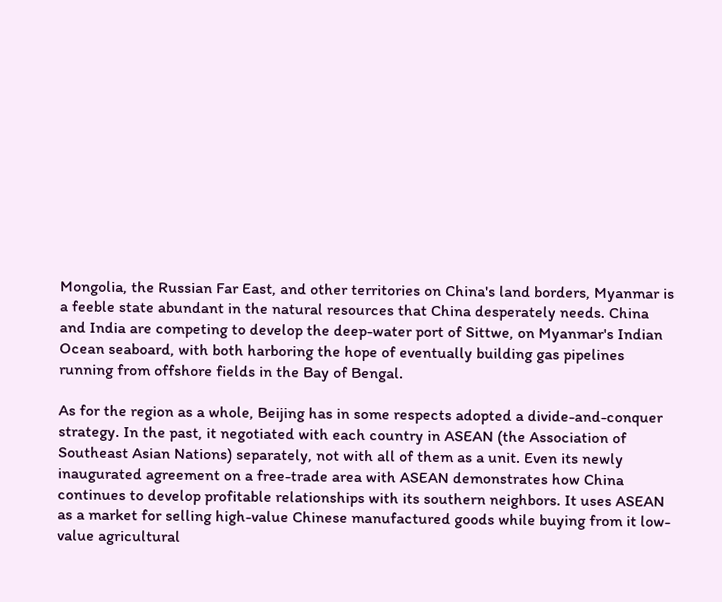Mongolia, the Russian Far East, and other territories on China's land borders, Myanmar is a feeble state abundant in the natural resources that China desperately needs. China and India are competing to develop the deep-water port of Sittwe, on Myanmar's Indian Ocean seaboard, with both harboring the hope of eventually building gas pipelines running from offshore fields in the Bay of Bengal.

As for the region as a whole, Beijing has in some respects adopted a divide-and-conquer strategy. In the past, it negotiated with each country in ASEAN (the Association of Southeast Asian Nations) separately, not with all of them as a unit. Even its newly inaugurated agreement on a free-trade area with ASEAN demonstrates how China continues to develop profitable relationships with its southern neighbors. It uses ASEAN as a market for selling high-value Chinese manufactured goods while buying from it low-value agricultural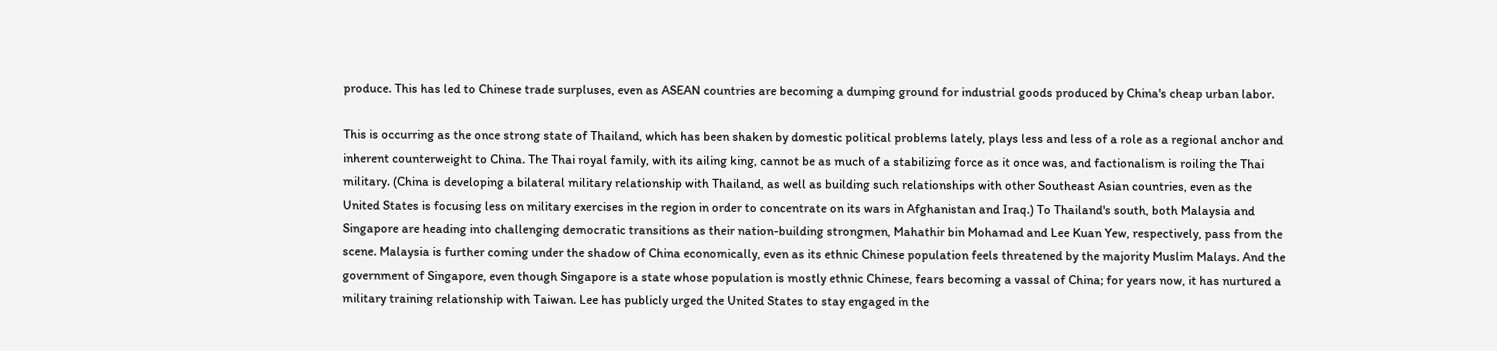produce. This has led to Chinese trade surpluses, even as ASEAN countries are becoming a dumping ground for industrial goods produced by China's cheap urban labor.

This is occurring as the once strong state of Thailand, which has been shaken by domestic political problems lately, plays less and less of a role as a regional anchor and inherent counterweight to China. The Thai royal family, with its ailing king, cannot be as much of a stabilizing force as it once was, and factionalism is roiling the Thai military. (China is developing a bilateral military relationship with Thailand, as well as building such relationships with other Southeast Asian countries, even as the United States is focusing less on military exercises in the region in order to concentrate on its wars in Afghanistan and Iraq.) To Thailand's south, both Malaysia and Singapore are heading into challenging democratic transitions as their nation-building strongmen, Mahathir bin Mohamad and Lee Kuan Yew, respectively, pass from the scene. Malaysia is further coming under the shadow of China economically, even as its ethnic Chinese population feels threatened by the majority Muslim Malays. And the government of Singapore, even though Singapore is a state whose population is mostly ethnic Chinese, fears becoming a vassal of China; for years now, it has nurtured a military training relationship with Taiwan. Lee has publicly urged the United States to stay engaged in the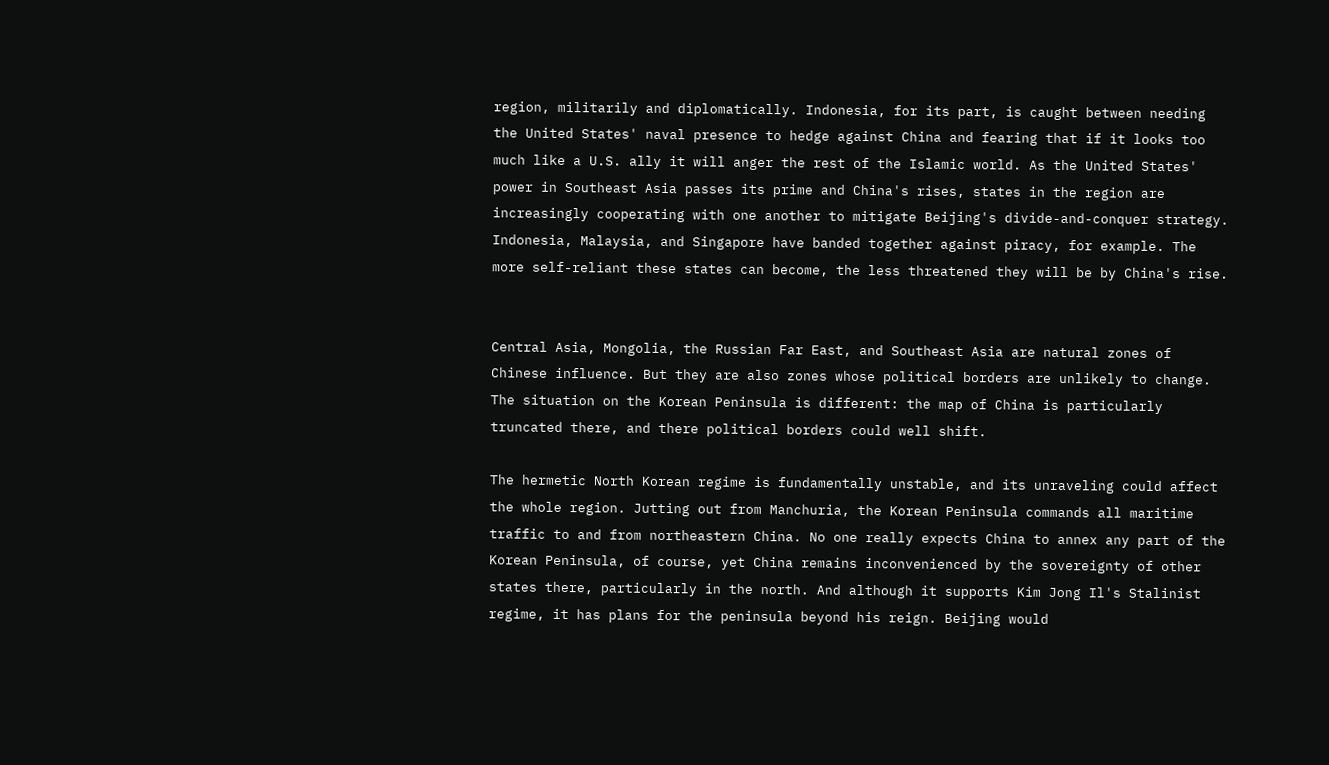region, militarily and diplomatically. Indonesia, for its part, is caught between needing the United States' naval presence to hedge against China and fearing that if it looks too much like a U.S. ally it will anger the rest of the Islamic world. As the United States' power in Southeast Asia passes its prime and China's rises, states in the region are increasingly cooperating with one another to mitigate Beijing's divide-and-conquer strategy. Indonesia, Malaysia, and Singapore have banded together against piracy, for example. The more self-reliant these states can become, the less threatened they will be by China's rise.


Central Asia, Mongolia, the Russian Far East, and Southeast Asia are natural zones of Chinese influence. But they are also zones whose political borders are unlikely to change. The situation on the Korean Peninsula is different: the map of China is particularly truncated there, and there political borders could well shift.

The hermetic North Korean regime is fundamentally unstable, and its unraveling could affect the whole region. Jutting out from Manchuria, the Korean Peninsula commands all maritime traffic to and from northeastern China. No one really expects China to annex any part of the Korean Peninsula, of course, yet China remains inconvenienced by the sovereignty of other states there, particularly in the north. And although it supports Kim Jong Il's Stalinist regime, it has plans for the peninsula beyond his reign. Beijing would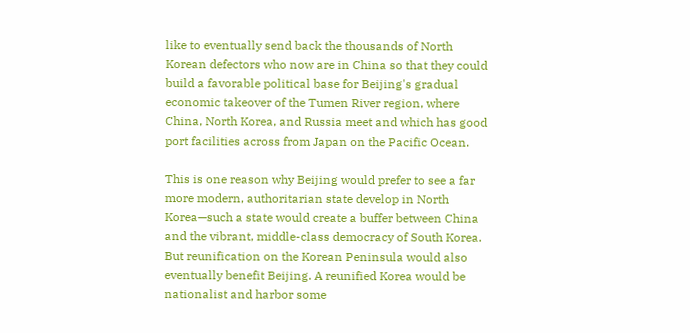like to eventually send back the thousands of North Korean defectors who now are in China so that they could build a favorable political base for Beijing's gradual economic takeover of the Tumen River region, where China, North Korea, and Russia meet and which has good port facilities across from Japan on the Pacific Ocean.

This is one reason why Beijing would prefer to see a far more modern, authoritarian state develop in North Korea—such a state would create a buffer between China and the vibrant, middle-class democracy of South Korea. But reunification on the Korean Peninsula would also eventually benefit Beijing. A reunified Korea would be nationalist and harbor some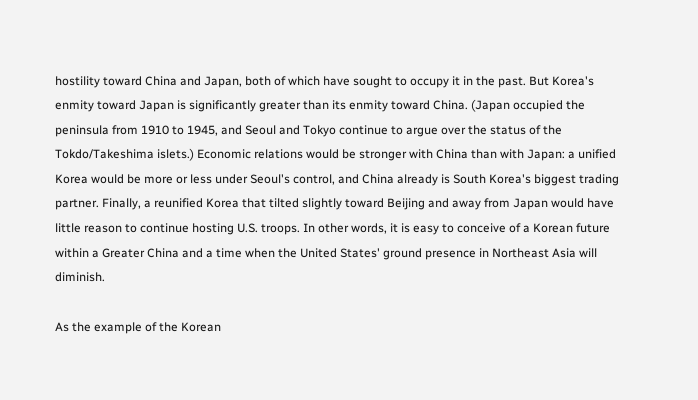hostility toward China and Japan, both of which have sought to occupy it in the past. But Korea's enmity toward Japan is significantly greater than its enmity toward China. (Japan occupied the peninsula from 1910 to 1945, and Seoul and Tokyo continue to argue over the status of the Tokdo/Takeshima islets.) Economic relations would be stronger with China than with Japan: a unified Korea would be more or less under Seoul's control, and China already is South Korea's biggest trading partner. Finally, a reunified Korea that tilted slightly toward Beijing and away from Japan would have little reason to continue hosting U.S. troops. In other words, it is easy to conceive of a Korean future within a Greater China and a time when the United States' ground presence in Northeast Asia will diminish.

As the example of the Korean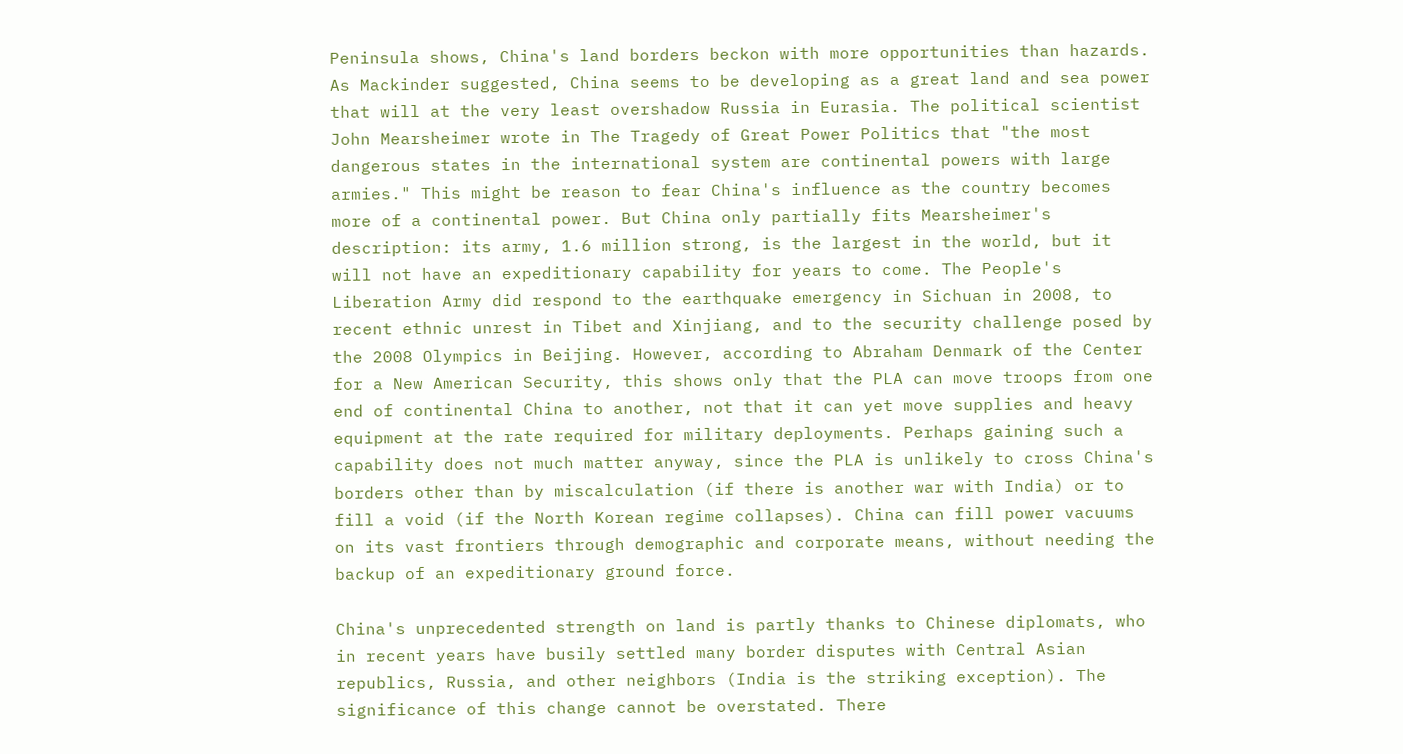Peninsula shows, China's land borders beckon with more opportunities than hazards. As Mackinder suggested, China seems to be developing as a great land and sea power that will at the very least overshadow Russia in Eurasia. The political scientist John Mearsheimer wrote in The Tragedy of Great Power Politics that "the most dangerous states in the international system are continental powers with large armies." This might be reason to fear China's influence as the country becomes more of a continental power. But China only partially fits Mearsheimer's description: its army, 1.6 million strong, is the largest in the world, but it will not have an expeditionary capability for years to come. The People's Liberation Army did respond to the earthquake emergency in Sichuan in 2008, to recent ethnic unrest in Tibet and Xinjiang, and to the security challenge posed by the 2008 Olympics in Beijing. However, according to Abraham Denmark of the Center for a New American Security, this shows only that the PLA can move troops from one end of continental China to another, not that it can yet move supplies and heavy equipment at the rate required for military deployments. Perhaps gaining such a capability does not much matter anyway, since the PLA is unlikely to cross China's borders other than by miscalculation (if there is another war with India) or to fill a void (if the North Korean regime collapses). China can fill power vacuums on its vast frontiers through demographic and corporate means, without needing the backup of an expeditionary ground force.

China's unprecedented strength on land is partly thanks to Chinese diplomats, who in recent years have busily settled many border disputes with Central Asian republics, Russia, and other neighbors (India is the striking exception). The significance of this change cannot be overstated. There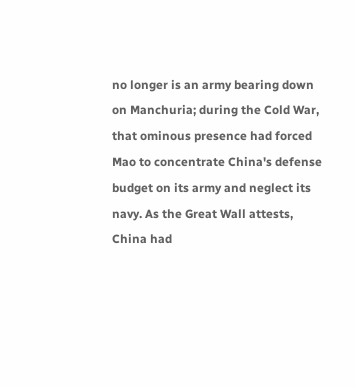no longer is an army bearing down on Manchuria; during the Cold War, that ominous presence had forced Mao to concentrate China's defense budget on its army and neglect its navy. As the Great Wall attests, China had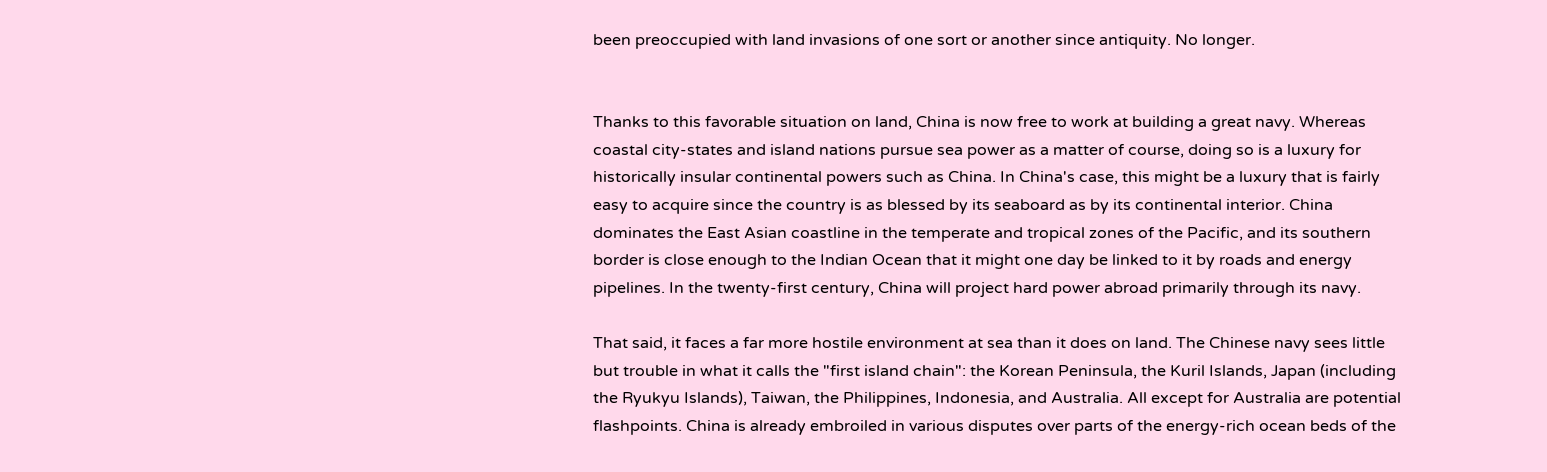been preoccupied with land invasions of one sort or another since antiquity. No longer.


Thanks to this favorable situation on land, China is now free to work at building a great navy. Whereas coastal city-states and island nations pursue sea power as a matter of course, doing so is a luxury for historically insular continental powers such as China. In China's case, this might be a luxury that is fairly easy to acquire since the country is as blessed by its seaboard as by its continental interior. China dominates the East Asian coastline in the temperate and tropical zones of the Pacific, and its southern border is close enough to the Indian Ocean that it might one day be linked to it by roads and energy pipelines. In the twenty-first century, China will project hard power abroad primarily through its navy.

That said, it faces a far more hostile environment at sea than it does on land. The Chinese navy sees little but trouble in what it calls the "first island chain": the Korean Peninsula, the Kuril Islands, Japan (including the Ryukyu Islands), Taiwan, the Philippines, Indonesia, and Australia. All except for Australia are potential flashpoints. China is already embroiled in various disputes over parts of the energy-rich ocean beds of the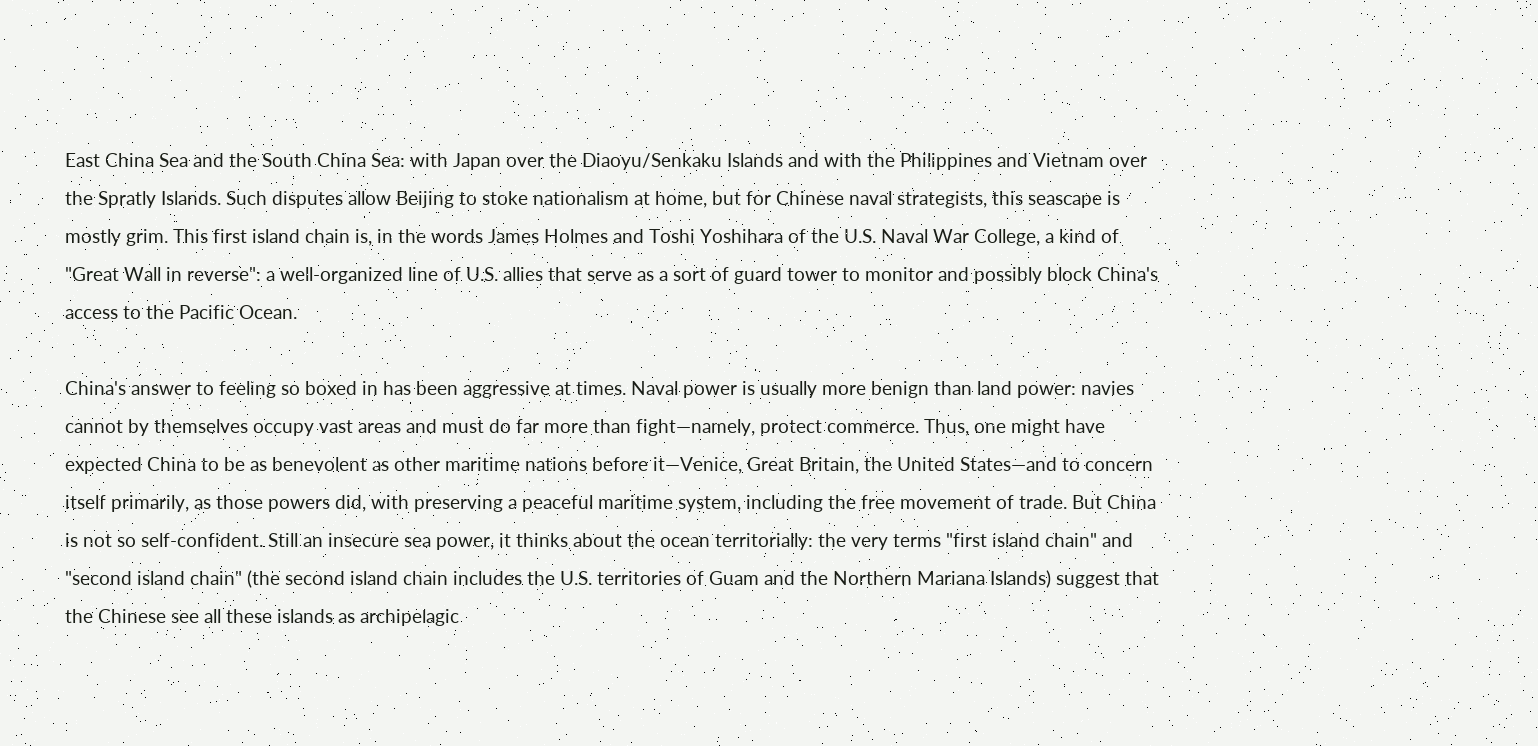East China Sea and the South China Sea: with Japan over the Diaoyu/Senkaku Islands and with the Philippines and Vietnam over the Spratly Islands. Such disputes allow Beijing to stoke nationalism at home, but for Chinese naval strategists, this seascape is mostly grim. This first island chain is, in the words James Holmes and Toshi Yoshihara of the U.S. Naval War College, a kind of "Great Wall in reverse": a well-organized line of U.S. allies that serve as a sort of guard tower to monitor and possibly block China's access to the Pacific Ocean.

China's answer to feeling so boxed in has been aggressive at times. Naval power is usually more benign than land power: navies cannot by themselves occupy vast areas and must do far more than fight—namely, protect commerce. Thus, one might have expected China to be as benevolent as other maritime nations before it—Venice, Great Britain, the United States—and to concern itself primarily, as those powers did, with preserving a peaceful maritime system, including the free movement of trade. But China is not so self-confident. Still an insecure sea power, it thinks about the ocean territorially: the very terms "first island chain" and "second island chain" (the second island chain includes the U.S. territories of Guam and the Northern Mariana Islands) suggest that the Chinese see all these islands as archipelagic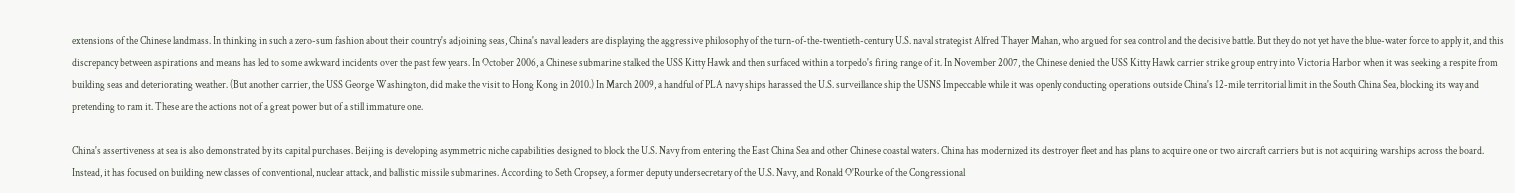extensions of the Chinese landmass. In thinking in such a zero-sum fashion about their country's adjoining seas, China's naval leaders are displaying the aggressive philosophy of the turn-of-the-twentieth-century U.S. naval strategist Alfred Thayer Mahan, who argued for sea control and the decisive battle. But they do not yet have the blue-water force to apply it, and this discrepancy between aspirations and means has led to some awkward incidents over the past few years. In October 2006, a Chinese submarine stalked the USS Kitty Hawk and then surfaced within a torpedo's firing range of it. In November 2007, the Chinese denied the USS Kitty Hawk carrier strike group entry into Victoria Harbor when it was seeking a respite from building seas and deteriorating weather. (But another carrier, the USS George Washington, did make the visit to Hong Kong in 2010.) In March 2009, a handful of PLA navy ships harassed the U.S. surveillance ship the USNS Impeccable while it was openly conducting operations outside China's 12-mile territorial limit in the South China Sea, blocking its way and pretending to ram it. These are the actions not of a great power but of a still immature one.

China's assertiveness at sea is also demonstrated by its capital purchases. Beijing is developing asymmetric niche capabilities designed to block the U.S. Navy from entering the East China Sea and other Chinese coastal waters. China has modernized its destroyer fleet and has plans to acquire one or two aircraft carriers but is not acquiring warships across the board. Instead, it has focused on building new classes of conventional, nuclear attack, and ballistic missile submarines. According to Seth Cropsey, a former deputy undersecretary of the U.S. Navy, and Ronald O'Rourke of the Congressional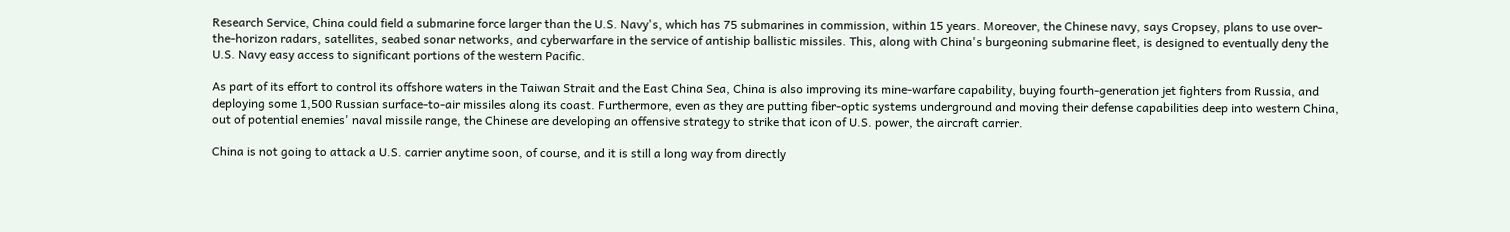Research Service, China could field a submarine force larger than the U.S. Navy's, which has 75 submarines in commission, within 15 years. Moreover, the Chinese navy, says Cropsey, plans to use over-the-horizon radars, satellites, seabed sonar networks, and cyberwarfare in the service of antiship ballistic missiles. This, along with China's burgeoning submarine fleet, is designed to eventually deny the U.S. Navy easy access to significant portions of the western Pacific.

As part of its effort to control its offshore waters in the Taiwan Strait and the East China Sea, China is also improving its mine-warfare capability, buying fourth-generation jet fighters from Russia, and deploying some 1,500 Russian surface-to-air missiles along its coast. Furthermore, even as they are putting fiber-optic systems underground and moving their defense capabilities deep into western China, out of potential enemies' naval missile range, the Chinese are developing an offensive strategy to strike that icon of U.S. power, the aircraft carrier.

China is not going to attack a U.S. carrier anytime soon, of course, and it is still a long way from directly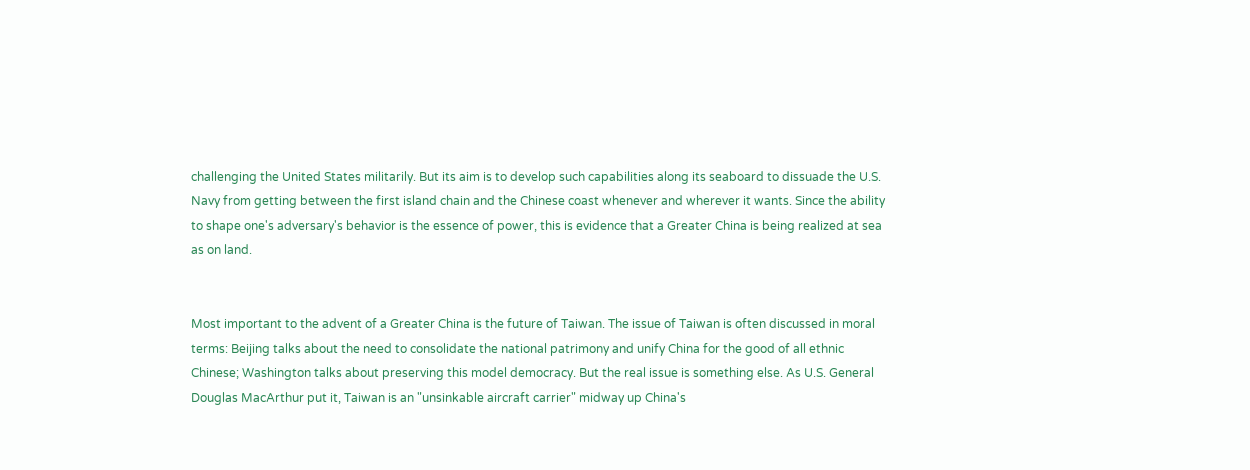challenging the United States militarily. But its aim is to develop such capabilities along its seaboard to dissuade the U.S. Navy from getting between the first island chain and the Chinese coast whenever and wherever it wants. Since the ability to shape one's adversary's behavior is the essence of power, this is evidence that a Greater China is being realized at sea as on land.


Most important to the advent of a Greater China is the future of Taiwan. The issue of Taiwan is often discussed in moral terms: Beijing talks about the need to consolidate the national patrimony and unify China for the good of all ethnic Chinese; Washington talks about preserving this model democracy. But the real issue is something else. As U.S. General Douglas MacArthur put it, Taiwan is an "unsinkable aircraft carrier" midway up China's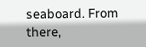seaboard. From there,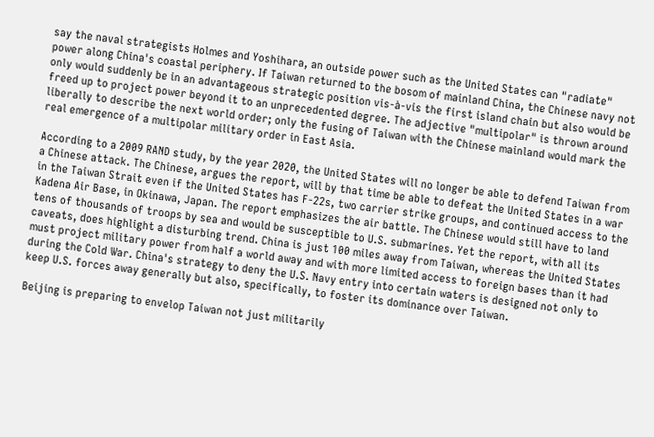say the naval strategists Holmes and Yoshihara, an outside power such as the United States can "radiate" power along China's coastal periphery. If Taiwan returned to the bosom of mainland China, the Chinese navy not only would suddenly be in an advantageous strategic position vis-à-vis the first island chain but also would be freed up to project power beyond it to an unprecedented degree. The adjective "multipolar" is thrown around liberally to describe the next world order; only the fusing of Taiwan with the Chinese mainland would mark the real emergence of a multipolar military order in East Asia.

According to a 2009 RAND study, by the year 2020, the United States will no longer be able to defend Taiwan from a Chinese attack. The Chinese, argues the report, will by that time be able to defeat the United States in a war in the Taiwan Strait even if the United States has F-22s, two carrier strike groups, and continued access to the Kadena Air Base, in Okinawa, Japan. The report emphasizes the air battle. The Chinese would still have to land tens of thousands of troops by sea and would be susceptible to U.S. submarines. Yet the report, with all its caveats, does highlight a disturbing trend. China is just 100 miles away from Taiwan, whereas the United States must project military power from half a world away and with more limited access to foreign bases than it had during the Cold War. China's strategy to deny the U.S. Navy entry into certain waters is designed not only to keep U.S. forces away generally but also, specifically, to foster its dominance over Taiwan.

Beijing is preparing to envelop Taiwan not just militarily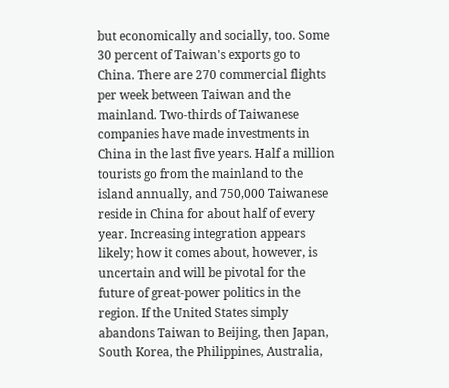but economically and socially, too. Some 30 percent of Taiwan's exports go to China. There are 270 commercial flights per week between Taiwan and the mainland. Two-thirds of Taiwanese companies have made investments in China in the last five years. Half a million tourists go from the mainland to the island annually, and 750,000 Taiwanese reside in China for about half of every year. Increasing integration appears likely; how it comes about, however, is uncertain and will be pivotal for the future of great-power politics in the region. If the United States simply abandons Taiwan to Beijing, then Japan, South Korea, the Philippines, Australia,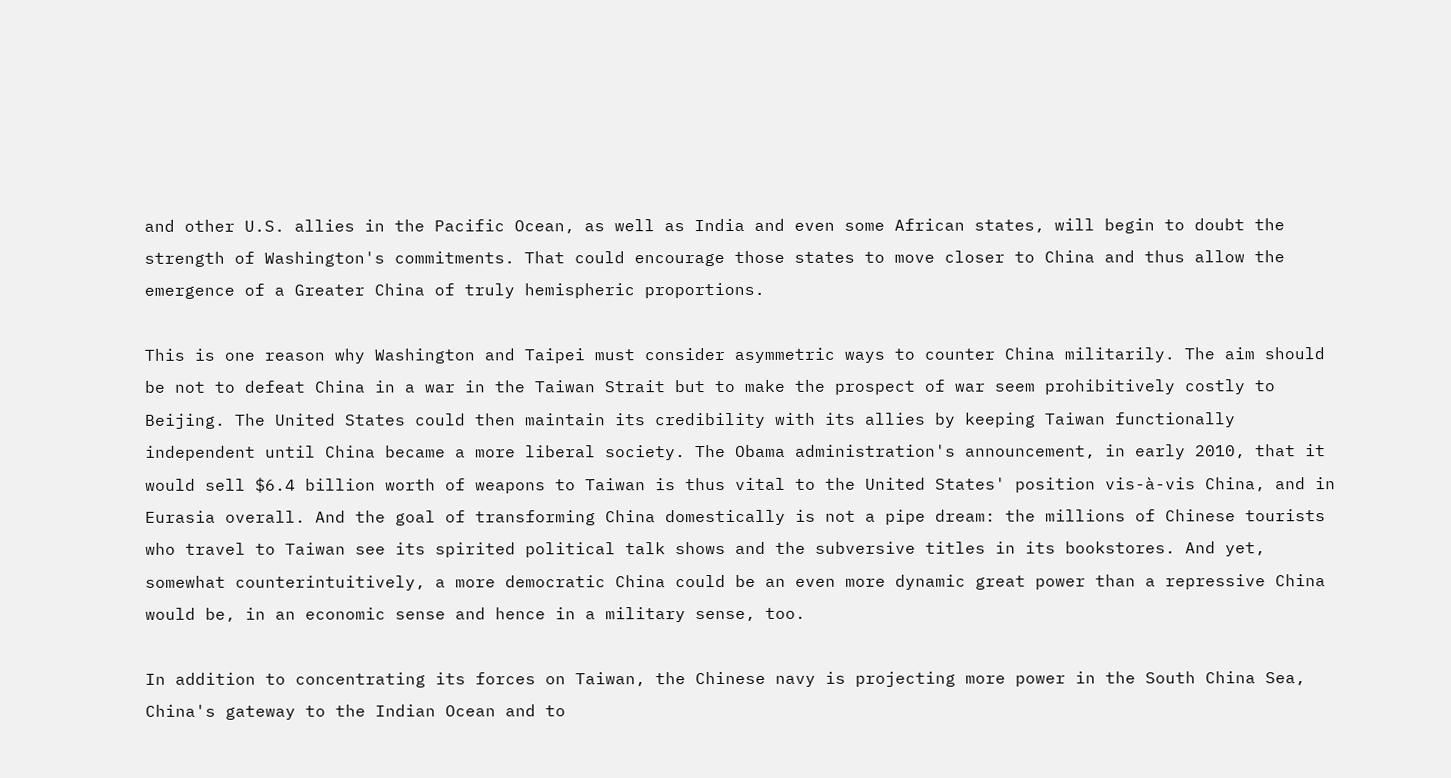and other U.S. allies in the Pacific Ocean, as well as India and even some African states, will begin to doubt the strength of Washington's commitments. That could encourage those states to move closer to China and thus allow the emergence of a Greater China of truly hemispheric proportions.

This is one reason why Washington and Taipei must consider asymmetric ways to counter China militarily. The aim should be not to defeat China in a war in the Taiwan Strait but to make the prospect of war seem prohibitively costly to Beijing. The United States could then maintain its credibility with its allies by keeping Taiwan functionally independent until China became a more liberal society. The Obama administration's announcement, in early 2010, that it would sell $6.4 billion worth of weapons to Taiwan is thus vital to the United States' position vis-à-vis China, and in Eurasia overall. And the goal of transforming China domestically is not a pipe dream: the millions of Chinese tourists who travel to Taiwan see its spirited political talk shows and the subversive titles in its bookstores. And yet, somewhat counterintuitively, a more democratic China could be an even more dynamic great power than a repressive China would be, in an economic sense and hence in a military sense, too.

In addition to concentrating its forces on Taiwan, the Chinese navy is projecting more power in the South China Sea, China's gateway to the Indian Ocean and to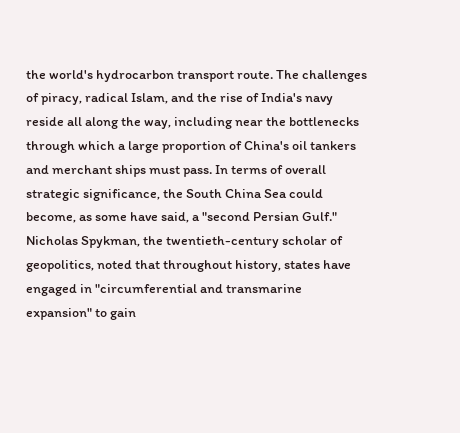the world's hydrocarbon transport route. The challenges of piracy, radical Islam, and the rise of India's navy reside all along the way, including near the bottlenecks through which a large proportion of China's oil tankers and merchant ships must pass. In terms of overall strategic significance, the South China Sea could become, as some have said, a "second Persian Gulf." Nicholas Spykman, the twentieth-century scholar of geopolitics, noted that throughout history, states have engaged in "circumferential and transmarine expansion" to gain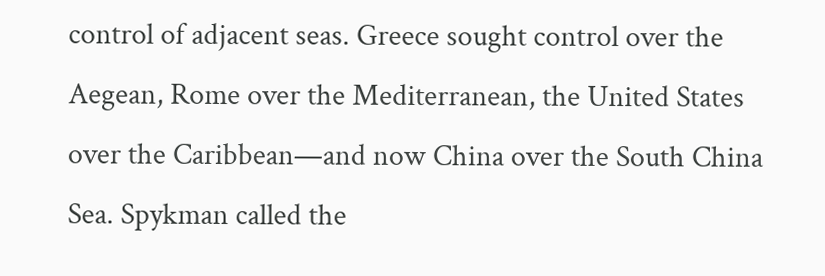control of adjacent seas. Greece sought control over the Aegean, Rome over the Mediterranean, the United States over the Caribbean—and now China over the South China Sea. Spykman called the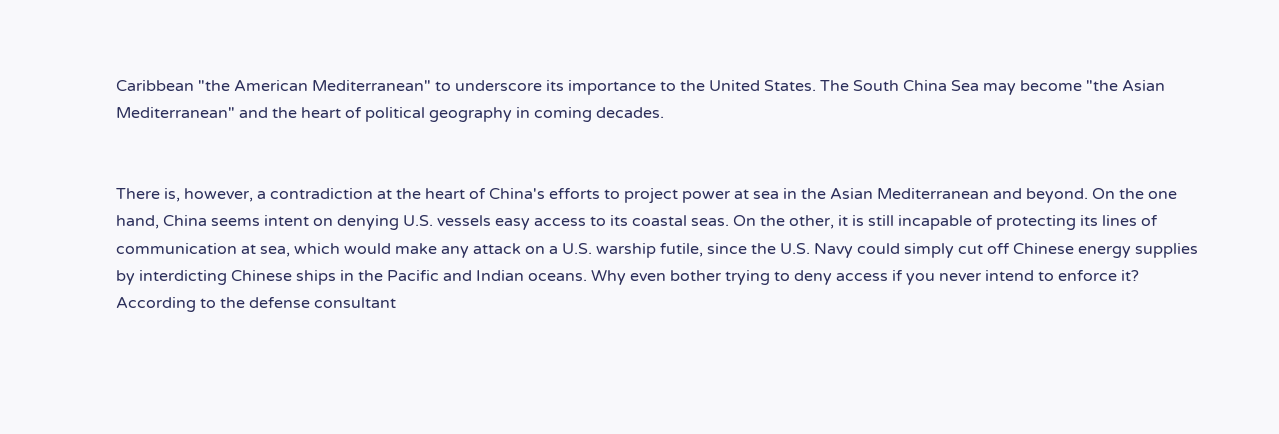Caribbean "the American Mediterranean" to underscore its importance to the United States. The South China Sea may become "the Asian Mediterranean" and the heart of political geography in coming decades.


There is, however, a contradiction at the heart of China's efforts to project power at sea in the Asian Mediterranean and beyond. On the one hand, China seems intent on denying U.S. vessels easy access to its coastal seas. On the other, it is still incapable of protecting its lines of communication at sea, which would make any attack on a U.S. warship futile, since the U.S. Navy could simply cut off Chinese energy supplies by interdicting Chinese ships in the Pacific and Indian oceans. Why even bother trying to deny access if you never intend to enforce it? According to the defense consultant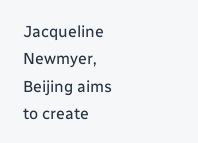Jacqueline Newmyer, Beijing aims to create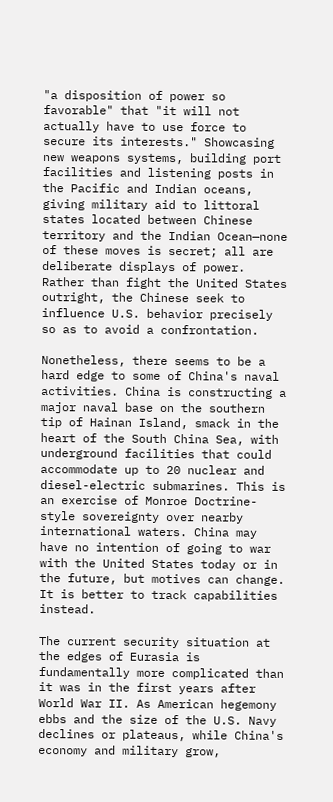"a disposition of power so favorable" that "it will not actually have to use force to secure its interests." Showcasing new weapons systems, building port facilities and listening posts in the Pacific and Indian oceans, giving military aid to littoral states located between Chinese territory and the Indian Ocean—none of these moves is secret; all are deliberate displays of power. Rather than fight the United States outright, the Chinese seek to influence U.S. behavior precisely so as to avoid a confrontation.

Nonetheless, there seems to be a hard edge to some of China's naval activities. China is constructing a major naval base on the southern tip of Hainan Island, smack in the heart of the South China Sea, with underground facilities that could accommodate up to 20 nuclear and diesel-electric submarines. This is an exercise of Monroe Doctrine-style sovereignty over nearby international waters. China may have no intention of going to war with the United States today or in the future, but motives can change. It is better to track capabilities instead.

The current security situation at the edges of Eurasia is fundamentally more complicated than it was in the first years after World War II. As American hegemony ebbs and the size of the U.S. Navy declines or plateaus, while China's economy and military grow,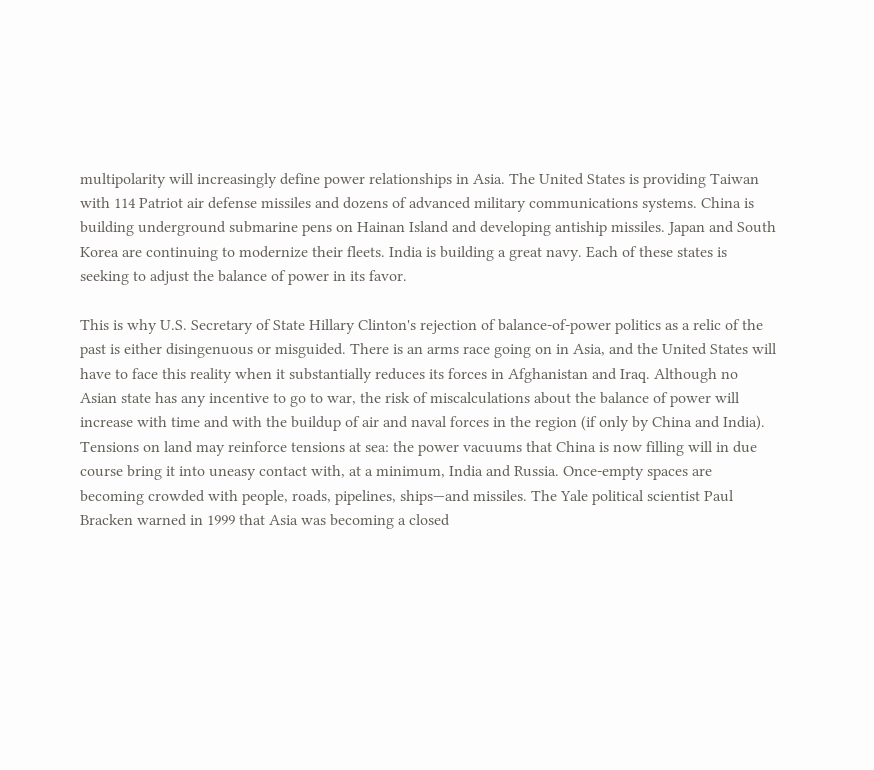multipolarity will increasingly define power relationships in Asia. The United States is providing Taiwan with 114 Patriot air defense missiles and dozens of advanced military communications systems. China is building underground submarine pens on Hainan Island and developing antiship missiles. Japan and South Korea are continuing to modernize their fleets. India is building a great navy. Each of these states is seeking to adjust the balance of power in its favor.

This is why U.S. Secretary of State Hillary Clinton's rejection of balance-of-power politics as a relic of the past is either disingenuous or misguided. There is an arms race going on in Asia, and the United States will have to face this reality when it substantially reduces its forces in Afghanistan and Iraq. Although no Asian state has any incentive to go to war, the risk of miscalculations about the balance of power will increase with time and with the buildup of air and naval forces in the region (if only by China and India). Tensions on land may reinforce tensions at sea: the power vacuums that China is now filling will in due course bring it into uneasy contact with, at a minimum, India and Russia. Once-empty spaces are becoming crowded with people, roads, pipelines, ships—and missiles. The Yale political scientist Paul Bracken warned in 1999 that Asia was becoming a closed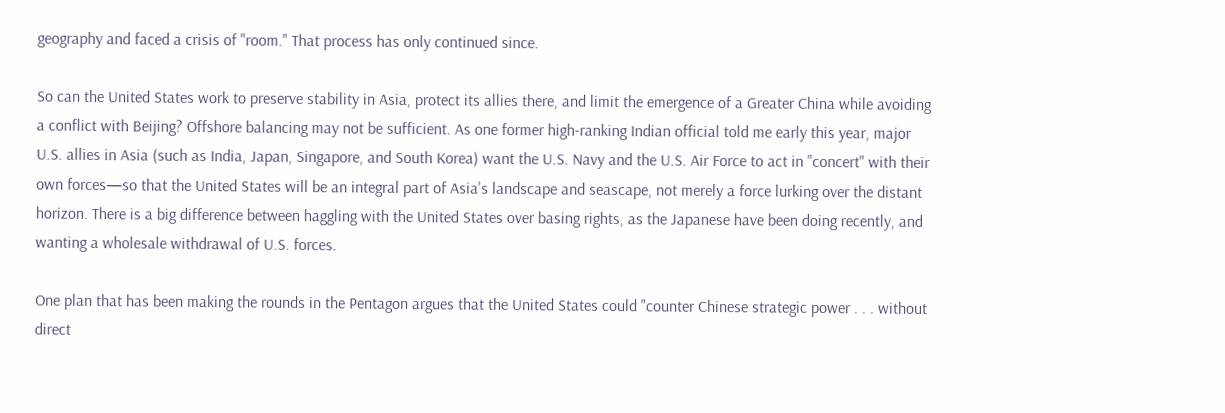geography and faced a crisis of "room." That process has only continued since.

So can the United States work to preserve stability in Asia, protect its allies there, and limit the emergence of a Greater China while avoiding a conflict with Beijing? Offshore balancing may not be sufficient. As one former high-ranking Indian official told me early this year, major U.S. allies in Asia (such as India, Japan, Singapore, and South Korea) want the U.S. Navy and the U.S. Air Force to act in "concert" with their own forces—so that the United States will be an integral part of Asia's landscape and seascape, not merely a force lurking over the distant horizon. There is a big difference between haggling with the United States over basing rights, as the Japanese have been doing recently, and wanting a wholesale withdrawal of U.S. forces.

One plan that has been making the rounds in the Pentagon argues that the United States could "counter Chinese strategic power . . . without direct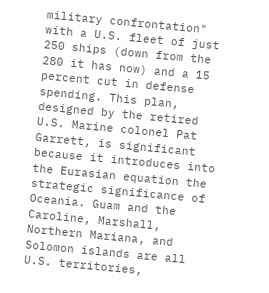military confrontation" with a U.S. fleet of just 250 ships (down from the 280 it has now) and a 15 percent cut in defense spending. This plan, designed by the retired U.S. Marine colonel Pat Garrett, is significant because it introduces into the Eurasian equation the strategic significance of Oceania. Guam and the Caroline, Marshall, Northern Mariana, and Solomon islands are all U.S. territories,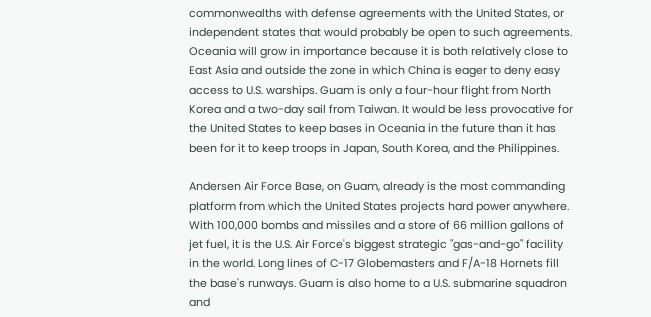commonwealths with defense agreements with the United States, or independent states that would probably be open to such agreements. Oceania will grow in importance because it is both relatively close to East Asia and outside the zone in which China is eager to deny easy access to U.S. warships. Guam is only a four-hour flight from North Korea and a two-day sail from Taiwan. It would be less provocative for the United States to keep bases in Oceania in the future than it has been for it to keep troops in Japan, South Korea, and the Philippines.

Andersen Air Force Base, on Guam, already is the most commanding platform from which the United States projects hard power anywhere. With 100,000 bombs and missiles and a store of 66 million gallons of jet fuel, it is the U.S. Air Force's biggest strategic "gas-and-go" facility in the world. Long lines of C-17 Globemasters and F/A-18 Hornets fill the base's runways. Guam is also home to a U.S. submarine squadron and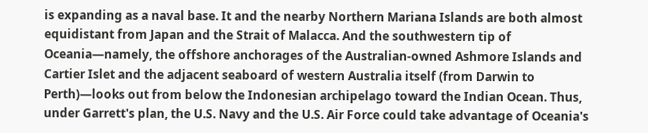is expanding as a naval base. It and the nearby Northern Mariana Islands are both almost equidistant from Japan and the Strait of Malacca. And the southwestern tip of Oceania—namely, the offshore anchorages of the Australian-owned Ashmore Islands and Cartier Islet and the adjacent seaboard of western Australia itself (from Darwin to Perth)—looks out from below the Indonesian archipelago toward the Indian Ocean. Thus, under Garrett's plan, the U.S. Navy and the U.S. Air Force could take advantage of Oceania's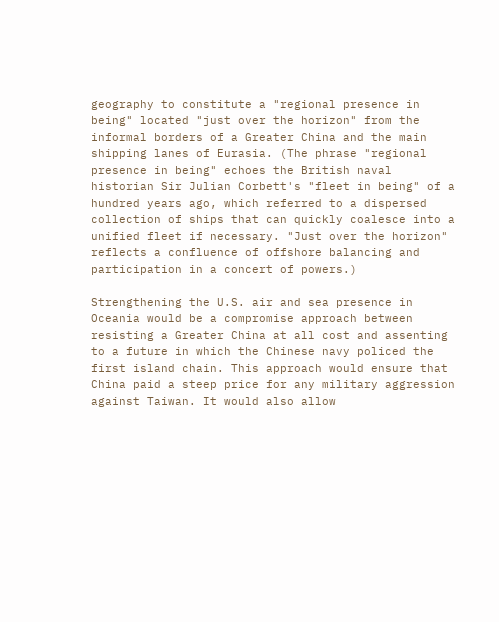geography to constitute a "regional presence in being" located "just over the horizon" from the informal borders of a Greater China and the main shipping lanes of Eurasia. (The phrase "regional presence in being" echoes the British naval historian Sir Julian Corbett's "fleet in being" of a hundred years ago, which referred to a dispersed collection of ships that can quickly coalesce into a unified fleet if necessary. "Just over the horizon" reflects a confluence of offshore balancing and participation in a concert of powers.)

Strengthening the U.S. air and sea presence in Oceania would be a compromise approach between resisting a Greater China at all cost and assenting to a future in which the Chinese navy policed the first island chain. This approach would ensure that China paid a steep price for any military aggression against Taiwan. It would also allow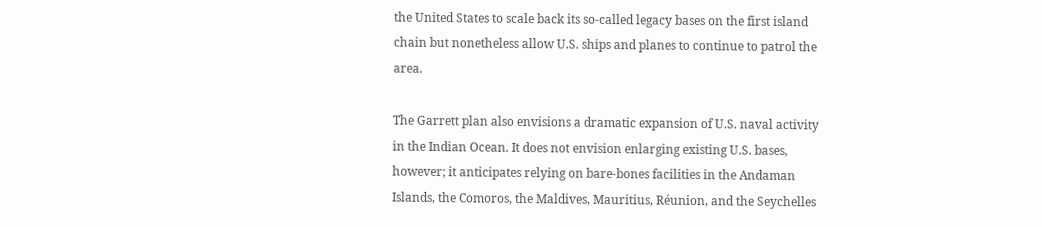the United States to scale back its so-called legacy bases on the first island chain but nonetheless allow U.S. ships and planes to continue to patrol the area.

The Garrett plan also envisions a dramatic expansion of U.S. naval activity in the Indian Ocean. It does not envision enlarging existing U.S. bases, however; it anticipates relying on bare-bones facilities in the Andaman Islands, the Comoros, the Maldives, Mauritius, Réunion, and the Seychelles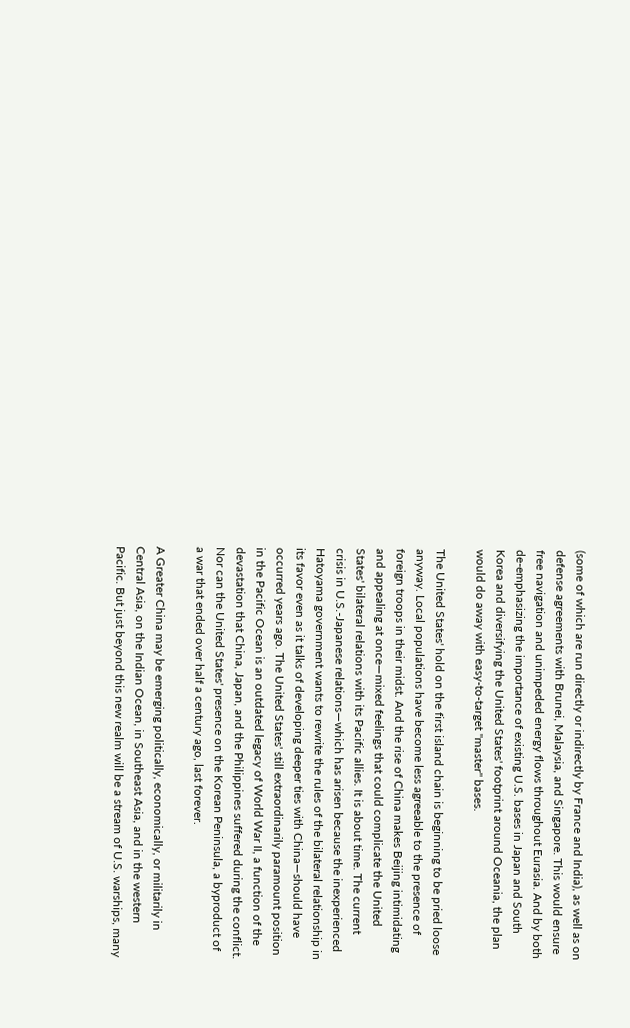(some of which are run directly or indirectly by France and India), as well as on defense agreements with Brunei, Malaysia, and Singapore. This would ensure free navigation and unimpeded energy flows throughout Eurasia. And by both de-emphasizing the importance of existing U.S. bases in Japan and South Korea and diversifying the United States' footprint around Oceania, the plan would do away with easy-to-target "master" bases.

The United States' hold on the first island chain is beginning to be pried loose anyway. Local populations have become less agreeable to the presence of foreign troops in their midst. And the rise of China makes Beijing intimidating and appealing at once—mixed feelings that could complicate the United States' bilateral relations with its Pacific allies. It is about time. The current crisis in U.S.-Japanese relations—which has arisen because the inexperienced Hatoyama government wants to rewrite the rules of the bilateral relationship in its favor even as it talks of developing deeper ties with China—should have occurred years ago. The United States' still extraordinarily paramount position in the Pacific Ocean is an outdated legacy of World War II, a function of the devastation that China, Japan, and the Philippines suffered during the conflict. Nor can the United States' presence on the Korean Peninsula, a byproduct of a war that ended over half a century ago, last forever.

A Greater China may be emerging politically, economically, or militarily in Central Asia, on the Indian Ocean, in Southeast Asia, and in the western Pacific. But just beyond this new realm will be a stream of U.S. warships, many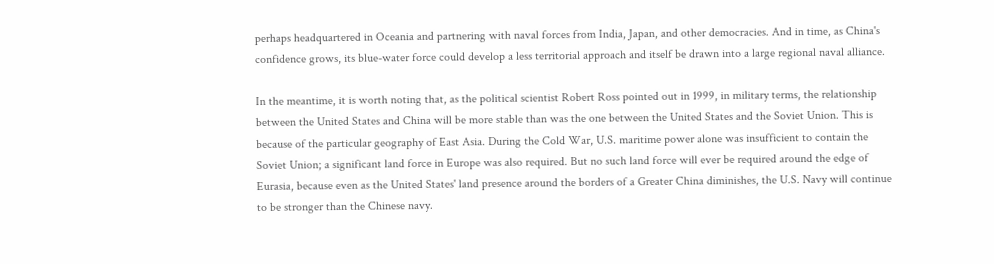perhaps headquartered in Oceania and partnering with naval forces from India, Japan, and other democracies. And in time, as China's confidence grows, its blue-water force could develop a less territorial approach and itself be drawn into a large regional naval alliance.

In the meantime, it is worth noting that, as the political scientist Robert Ross pointed out in 1999, in military terms, the relationship between the United States and China will be more stable than was the one between the United States and the Soviet Union. This is because of the particular geography of East Asia. During the Cold War, U.S. maritime power alone was insufficient to contain the Soviet Union; a significant land force in Europe was also required. But no such land force will ever be required around the edge of Eurasia, because even as the United States' land presence around the borders of a Greater China diminishes, the U.S. Navy will continue to be stronger than the Chinese navy.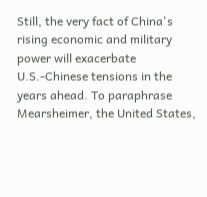Still, the very fact of China's rising economic and military power will exacerbate U.S.-Chinese tensions in the years ahead. To paraphrase Mearsheimer, the United States,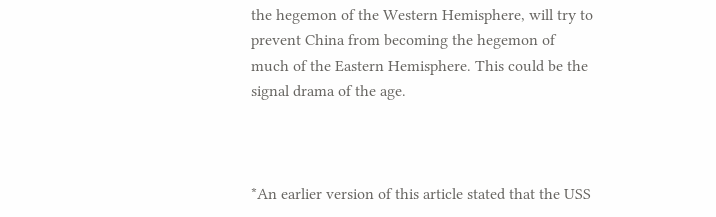the hegemon of the Western Hemisphere, will try to prevent China from becoming the hegemon of much of the Eastern Hemisphere. This could be the signal drama of the age.



*An earlier version of this article stated that the USS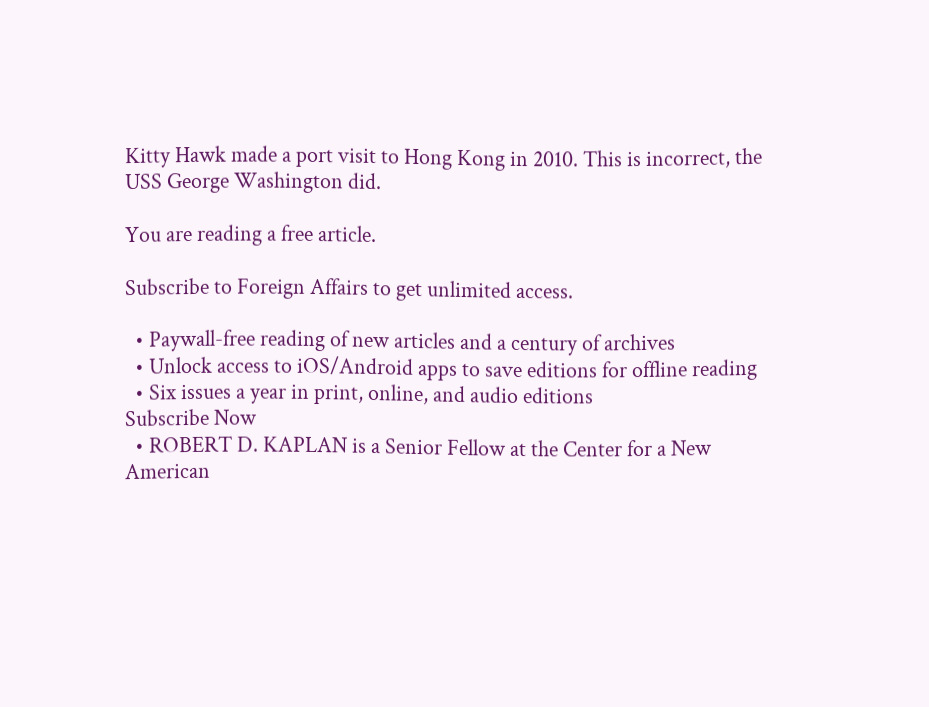Kitty Hawk made a port visit to Hong Kong in 2010. This is incorrect, the USS George Washington did.

You are reading a free article.

Subscribe to Foreign Affairs to get unlimited access.

  • Paywall-free reading of new articles and a century of archives
  • Unlock access to iOS/Android apps to save editions for offline reading
  • Six issues a year in print, online, and audio editions
Subscribe Now
  • ROBERT D. KAPLAN is a Senior Fellow at the Center for a New American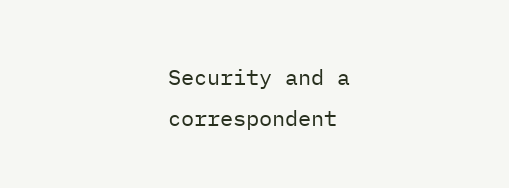Security and a correspondent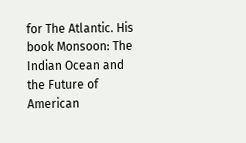for The Atlantic. His book Monsoon: The Indian Ocean and the Future of American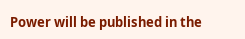Power will be published in the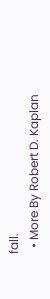fall.
  • More By Robert D. Kaplan